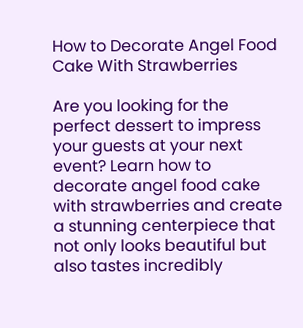How to Decorate Angel Food Cake With Strawberries

Are you looking for the perfect dessert to impress your guests at your next event? Learn how to decorate angel food cake with strawberries and create a stunning centerpiece that not only looks beautiful but also tastes incredibly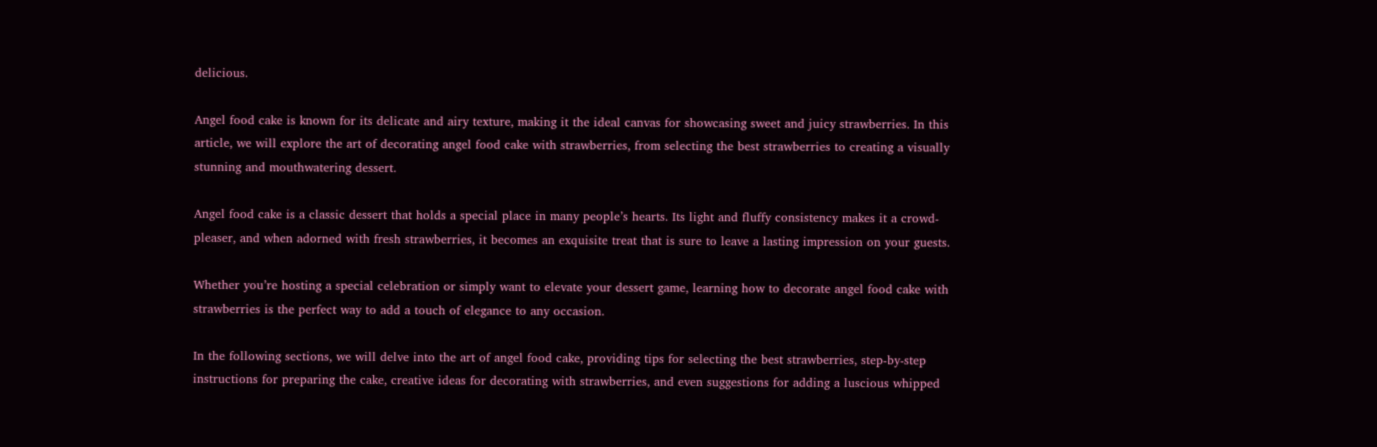delicious.

Angel food cake is known for its delicate and airy texture, making it the ideal canvas for showcasing sweet and juicy strawberries. In this article, we will explore the art of decorating angel food cake with strawberries, from selecting the best strawberries to creating a visually stunning and mouthwatering dessert.

Angel food cake is a classic dessert that holds a special place in many people’s hearts. Its light and fluffy consistency makes it a crowd-pleaser, and when adorned with fresh strawberries, it becomes an exquisite treat that is sure to leave a lasting impression on your guests.

Whether you’re hosting a special celebration or simply want to elevate your dessert game, learning how to decorate angel food cake with strawberries is the perfect way to add a touch of elegance to any occasion.

In the following sections, we will delve into the art of angel food cake, providing tips for selecting the best strawberries, step-by-step instructions for preparing the cake, creative ideas for decorating with strawberries, and even suggestions for adding a luscious whipped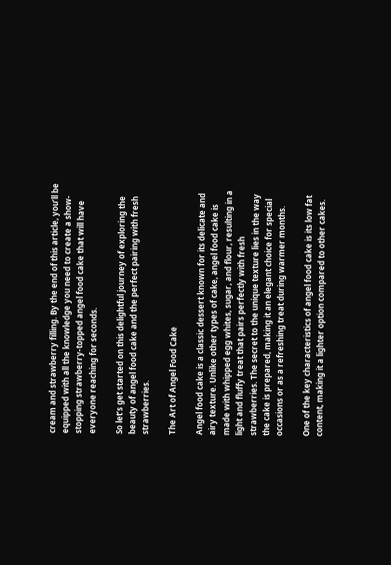cream and strawberry filling. By the end of this article, you’ll be equipped with all the knowledge you need to create a show-stopping strawberry-topped angel food cake that will have everyone reaching for seconds.

So let’s get started on this delightful journey of exploring the beauty of angel food cake and the perfect pairing with fresh strawberries.

The Art of Angel Food Cake

Angel food cake is a classic dessert known for its delicate and airy texture. Unlike other types of cake, angel food cake is made with whipped egg whites, sugar, and flour, resulting in a light and fluffy treat that pairs perfectly with fresh strawberries. The secret to the unique texture lies in the way the cake is prepared, making it an elegant choice for special occasions or as a refreshing treat during warmer months.

One of the key characteristics of angel food cake is its low fat content, making it a lighter option compared to other cakes.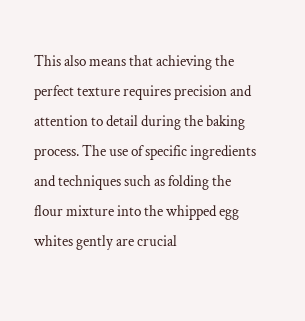This also means that achieving the perfect texture requires precision and attention to detail during the baking process. The use of specific ingredients and techniques such as folding the flour mixture into the whipped egg whites gently are crucial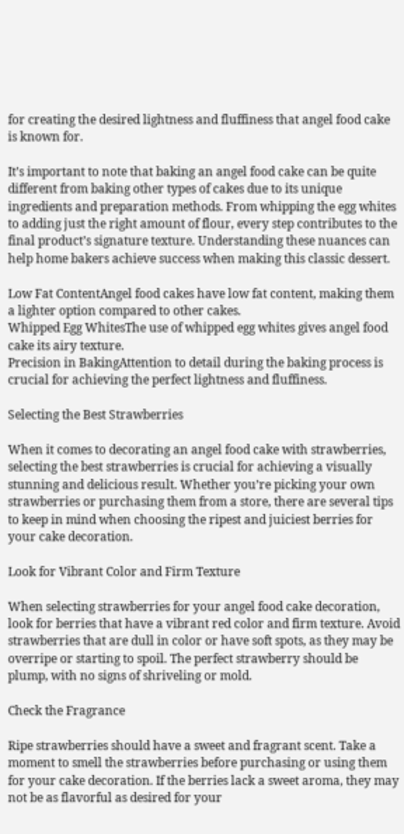for creating the desired lightness and fluffiness that angel food cake is known for.

It’s important to note that baking an angel food cake can be quite different from baking other types of cakes due to its unique ingredients and preparation methods. From whipping the egg whites to adding just the right amount of flour, every step contributes to the final product’s signature texture. Understanding these nuances can help home bakers achieve success when making this classic dessert.

Low Fat ContentAngel food cakes have low fat content, making them a lighter option compared to other cakes.
Whipped Egg WhitesThe use of whipped egg whites gives angel food cake its airy texture.
Precision in BakingAttention to detail during the baking process is crucial for achieving the perfect lightness and fluffiness.

Selecting the Best Strawberries

When it comes to decorating an angel food cake with strawberries, selecting the best strawberries is crucial for achieving a visually stunning and delicious result. Whether you’re picking your own strawberries or purchasing them from a store, there are several tips to keep in mind when choosing the ripest and juiciest berries for your cake decoration.

Look for Vibrant Color and Firm Texture

When selecting strawberries for your angel food cake decoration, look for berries that have a vibrant red color and firm texture. Avoid strawberries that are dull in color or have soft spots, as they may be overripe or starting to spoil. The perfect strawberry should be plump, with no signs of shriveling or mold.

Check the Fragrance

Ripe strawberries should have a sweet and fragrant scent. Take a moment to smell the strawberries before purchasing or using them for your cake decoration. If the berries lack a sweet aroma, they may not be as flavorful as desired for your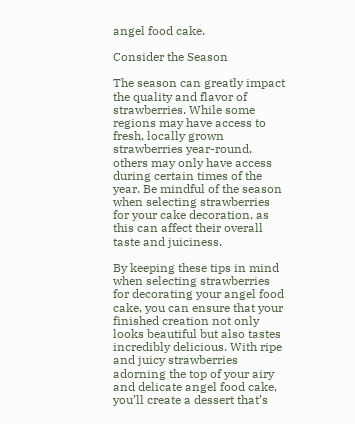angel food cake.

Consider the Season

The season can greatly impact the quality and flavor of strawberries. While some regions may have access to fresh, locally grown strawberries year-round, others may only have access during certain times of the year. Be mindful of the season when selecting strawberries for your cake decoration, as this can affect their overall taste and juiciness.

By keeping these tips in mind when selecting strawberries for decorating your angel food cake, you can ensure that your finished creation not only looks beautiful but also tastes incredibly delicious. With ripe and juicy strawberries adorning the top of your airy and delicate angel food cake, you’ll create a dessert that’s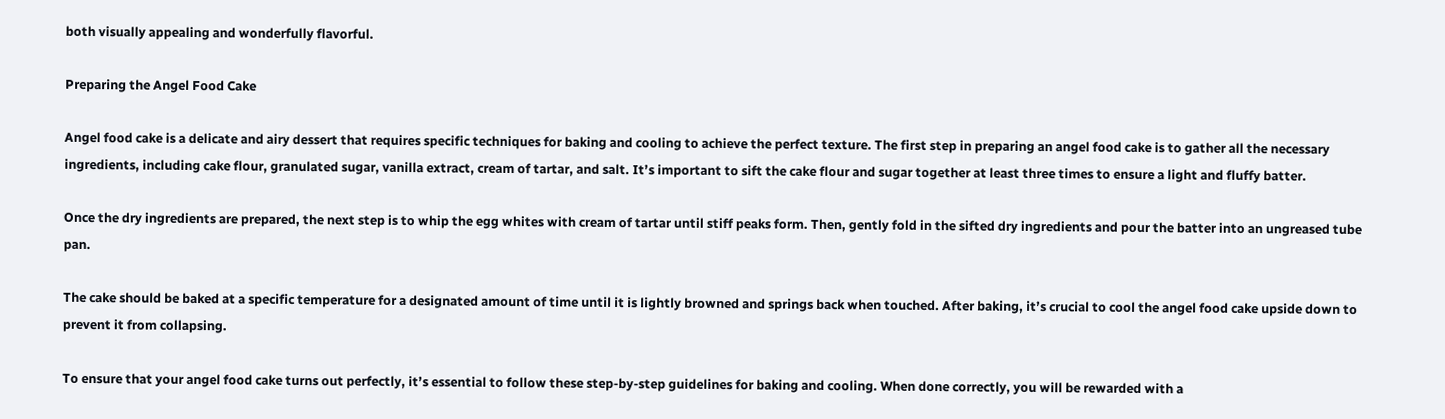both visually appealing and wonderfully flavorful.

Preparing the Angel Food Cake

Angel food cake is a delicate and airy dessert that requires specific techniques for baking and cooling to achieve the perfect texture. The first step in preparing an angel food cake is to gather all the necessary ingredients, including cake flour, granulated sugar, vanilla extract, cream of tartar, and salt. It’s important to sift the cake flour and sugar together at least three times to ensure a light and fluffy batter.

Once the dry ingredients are prepared, the next step is to whip the egg whites with cream of tartar until stiff peaks form. Then, gently fold in the sifted dry ingredients and pour the batter into an ungreased tube pan.

The cake should be baked at a specific temperature for a designated amount of time until it is lightly browned and springs back when touched. After baking, it’s crucial to cool the angel food cake upside down to prevent it from collapsing.

To ensure that your angel food cake turns out perfectly, it’s essential to follow these step-by-step guidelines for baking and cooling. When done correctly, you will be rewarded with a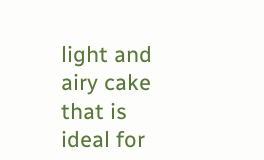light and airy cake that is ideal for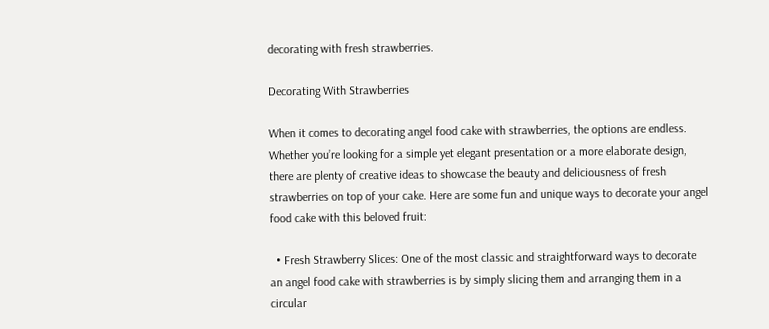decorating with fresh strawberries.

Decorating With Strawberries

When it comes to decorating angel food cake with strawberries, the options are endless. Whether you’re looking for a simple yet elegant presentation or a more elaborate design, there are plenty of creative ideas to showcase the beauty and deliciousness of fresh strawberries on top of your cake. Here are some fun and unique ways to decorate your angel food cake with this beloved fruit:

  • Fresh Strawberry Slices: One of the most classic and straightforward ways to decorate an angel food cake with strawberries is by simply slicing them and arranging them in a circular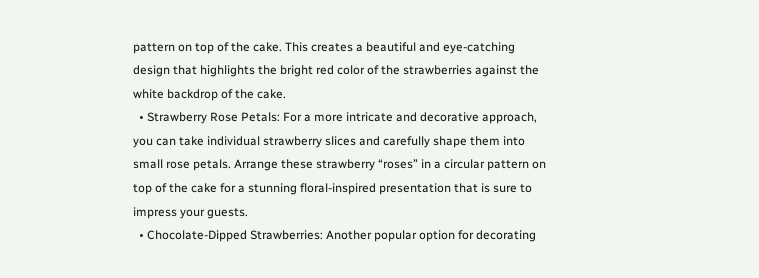pattern on top of the cake. This creates a beautiful and eye-catching design that highlights the bright red color of the strawberries against the white backdrop of the cake.
  • Strawberry Rose Petals: For a more intricate and decorative approach, you can take individual strawberry slices and carefully shape them into small rose petals. Arrange these strawberry “roses” in a circular pattern on top of the cake for a stunning floral-inspired presentation that is sure to impress your guests.
  • Chocolate-Dipped Strawberries: Another popular option for decorating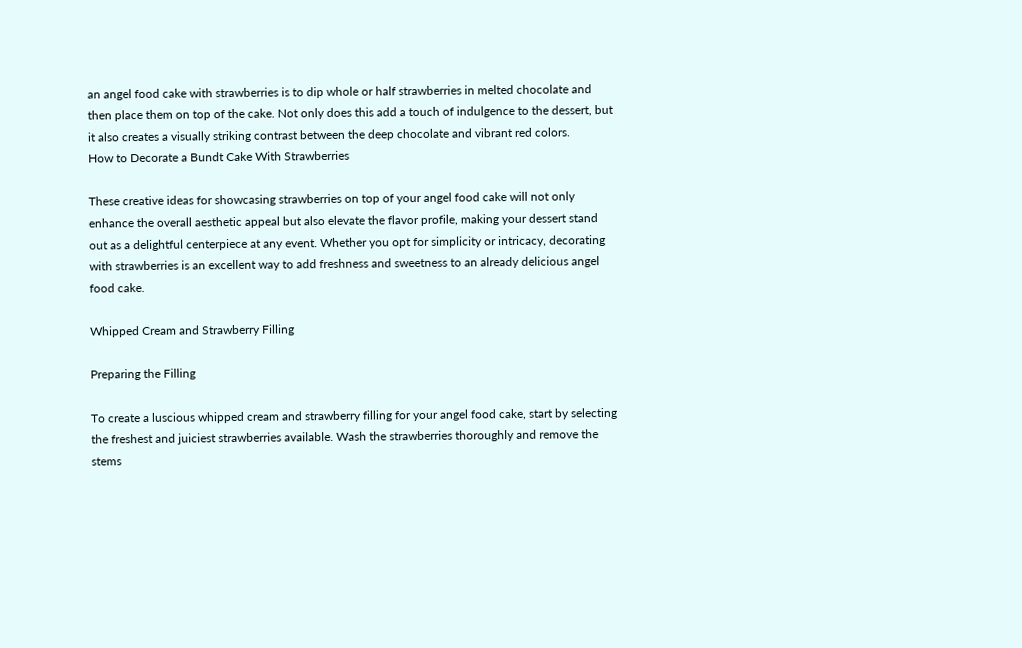an angel food cake with strawberries is to dip whole or half strawberries in melted chocolate and then place them on top of the cake. Not only does this add a touch of indulgence to the dessert, but it also creates a visually striking contrast between the deep chocolate and vibrant red colors.
How to Decorate a Bundt Cake With Strawberries

These creative ideas for showcasing strawberries on top of your angel food cake will not only enhance the overall aesthetic appeal but also elevate the flavor profile, making your dessert stand out as a delightful centerpiece at any event. Whether you opt for simplicity or intricacy, decorating with strawberries is an excellent way to add freshness and sweetness to an already delicious angel food cake.

Whipped Cream and Strawberry Filling

Preparing the Filling

To create a luscious whipped cream and strawberry filling for your angel food cake, start by selecting the freshest and juiciest strawberries available. Wash the strawberries thoroughly and remove the stems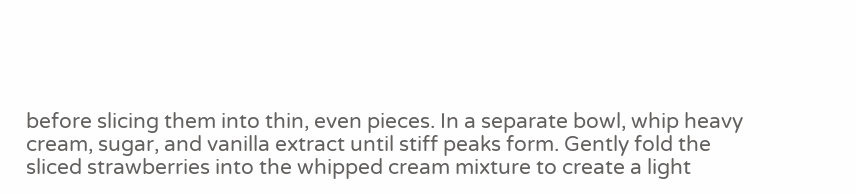before slicing them into thin, even pieces. In a separate bowl, whip heavy cream, sugar, and vanilla extract until stiff peaks form. Gently fold the sliced strawberries into the whipped cream mixture to create a light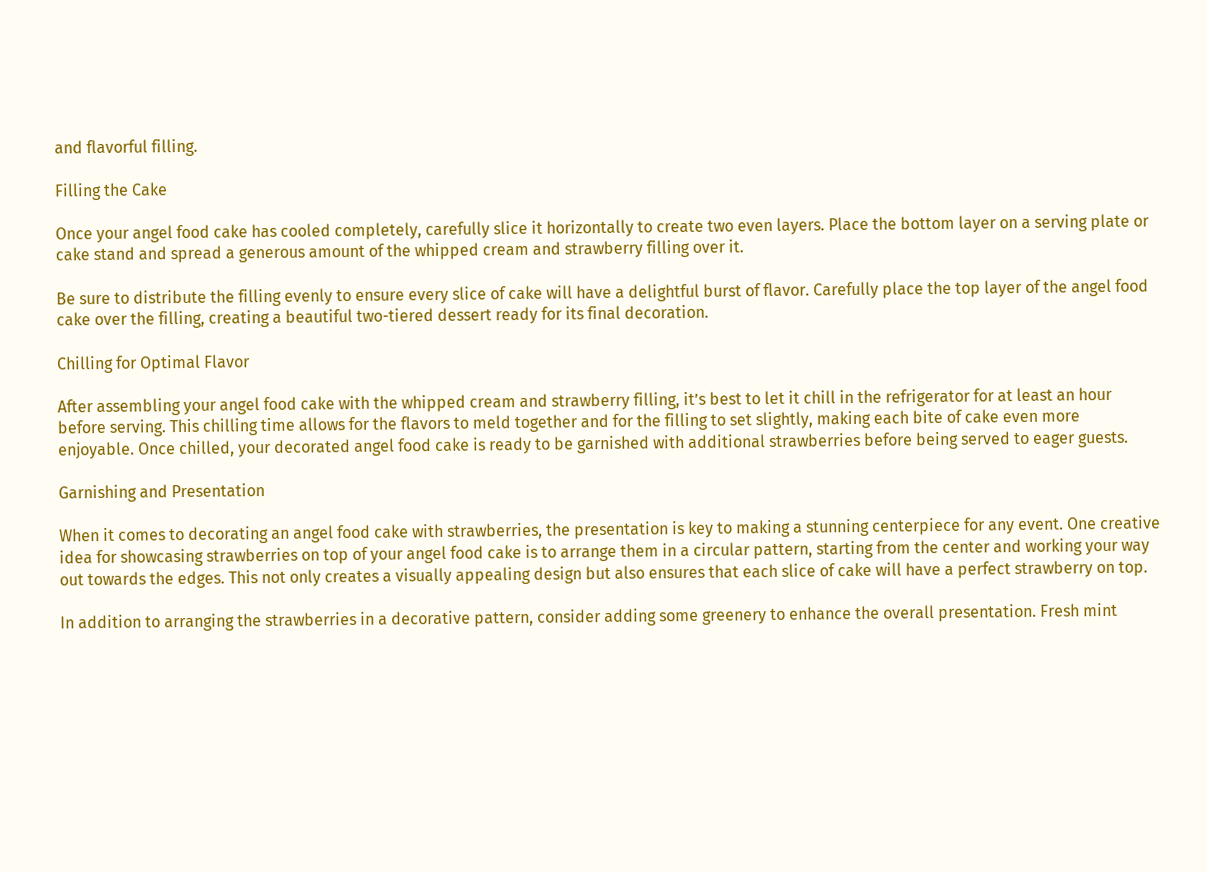and flavorful filling.

Filling the Cake

Once your angel food cake has cooled completely, carefully slice it horizontally to create two even layers. Place the bottom layer on a serving plate or cake stand and spread a generous amount of the whipped cream and strawberry filling over it.

Be sure to distribute the filling evenly to ensure every slice of cake will have a delightful burst of flavor. Carefully place the top layer of the angel food cake over the filling, creating a beautiful two-tiered dessert ready for its final decoration.

Chilling for Optimal Flavor

After assembling your angel food cake with the whipped cream and strawberry filling, it’s best to let it chill in the refrigerator for at least an hour before serving. This chilling time allows for the flavors to meld together and for the filling to set slightly, making each bite of cake even more enjoyable. Once chilled, your decorated angel food cake is ready to be garnished with additional strawberries before being served to eager guests.

Garnishing and Presentation

When it comes to decorating an angel food cake with strawberries, the presentation is key to making a stunning centerpiece for any event. One creative idea for showcasing strawberries on top of your angel food cake is to arrange them in a circular pattern, starting from the center and working your way out towards the edges. This not only creates a visually appealing design but also ensures that each slice of cake will have a perfect strawberry on top.

In addition to arranging the strawberries in a decorative pattern, consider adding some greenery to enhance the overall presentation. Fresh mint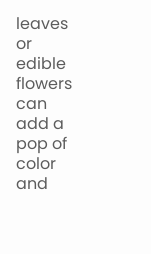leaves or edible flowers can add a pop of color and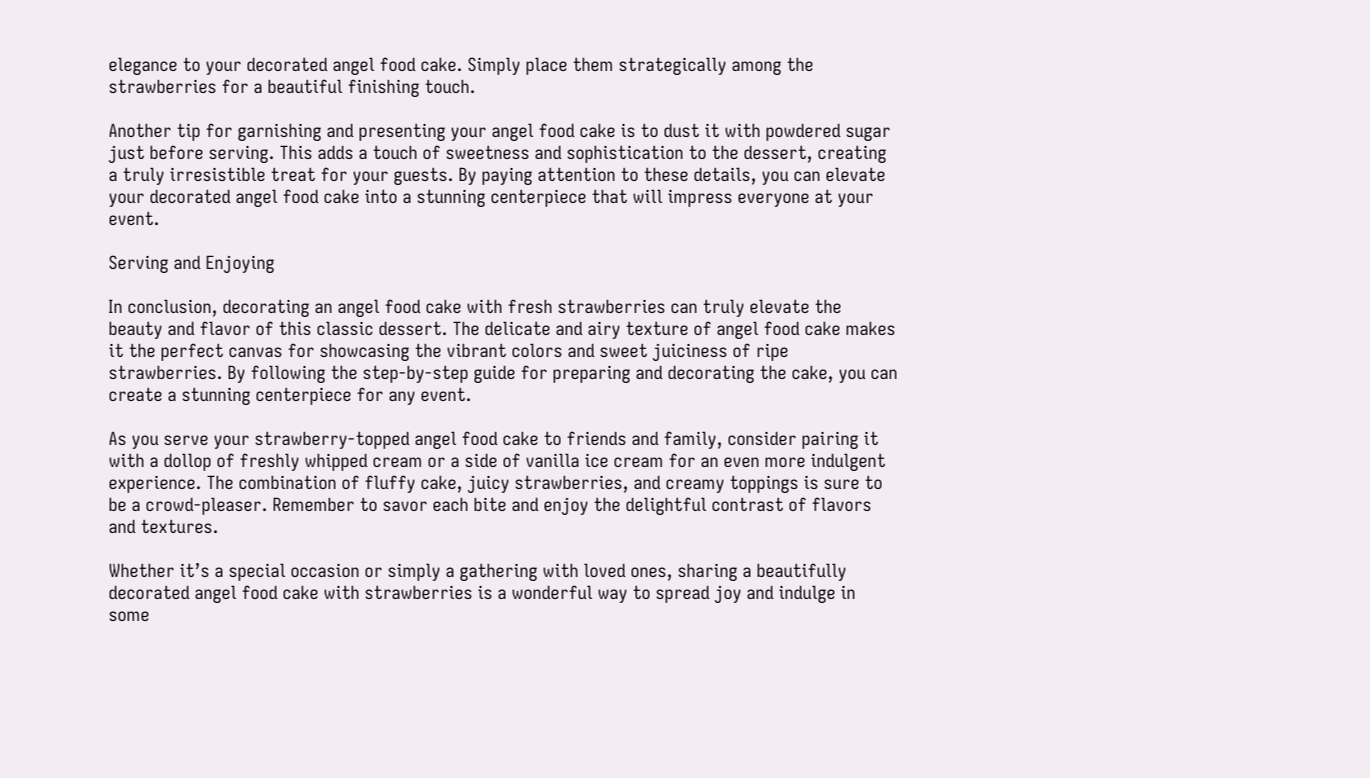elegance to your decorated angel food cake. Simply place them strategically among the strawberries for a beautiful finishing touch.

Another tip for garnishing and presenting your angel food cake is to dust it with powdered sugar just before serving. This adds a touch of sweetness and sophistication to the dessert, creating a truly irresistible treat for your guests. By paying attention to these details, you can elevate your decorated angel food cake into a stunning centerpiece that will impress everyone at your event.

Serving and Enjoying

In conclusion, decorating an angel food cake with fresh strawberries can truly elevate the beauty and flavor of this classic dessert. The delicate and airy texture of angel food cake makes it the perfect canvas for showcasing the vibrant colors and sweet juiciness of ripe strawberries. By following the step-by-step guide for preparing and decorating the cake, you can create a stunning centerpiece for any event.

As you serve your strawberry-topped angel food cake to friends and family, consider pairing it with a dollop of freshly whipped cream or a side of vanilla ice cream for an even more indulgent experience. The combination of fluffy cake, juicy strawberries, and creamy toppings is sure to be a crowd-pleaser. Remember to savor each bite and enjoy the delightful contrast of flavors and textures.

Whether it’s a special occasion or simply a gathering with loved ones, sharing a beautifully decorated angel food cake with strawberries is a wonderful way to spread joy and indulge in some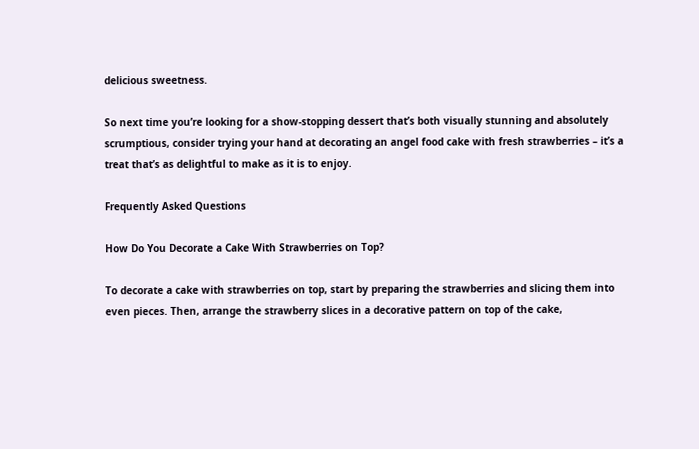delicious sweetness.

So next time you’re looking for a show-stopping dessert that’s both visually stunning and absolutely scrumptious, consider trying your hand at decorating an angel food cake with fresh strawberries – it’s a treat that’s as delightful to make as it is to enjoy.

Frequently Asked Questions

How Do You Decorate a Cake With Strawberries on Top?

To decorate a cake with strawberries on top, start by preparing the strawberries and slicing them into even pieces. Then, arrange the strawberry slices in a decorative pattern on top of the cake,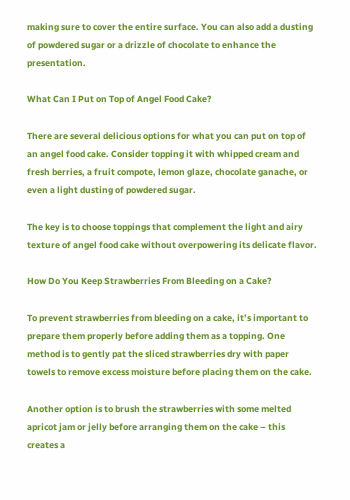making sure to cover the entire surface. You can also add a dusting of powdered sugar or a drizzle of chocolate to enhance the presentation.

What Can I Put on Top of Angel Food Cake?

There are several delicious options for what you can put on top of an angel food cake. Consider topping it with whipped cream and fresh berries, a fruit compote, lemon glaze, chocolate ganache, or even a light dusting of powdered sugar.

The key is to choose toppings that complement the light and airy texture of angel food cake without overpowering its delicate flavor.

How Do You Keep Strawberries From Bleeding on a Cake?

To prevent strawberries from bleeding on a cake, it’s important to prepare them properly before adding them as a topping. One method is to gently pat the sliced strawberries dry with paper towels to remove excess moisture before placing them on the cake.

Another option is to brush the strawberries with some melted apricot jam or jelly before arranging them on the cake – this creates a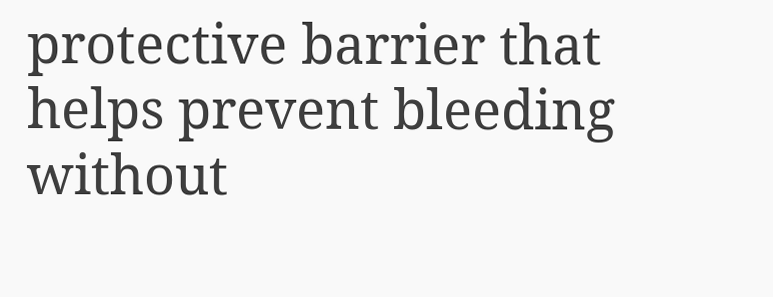protective barrier that helps prevent bleeding without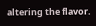altering the flavor.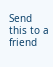Send this to a friend